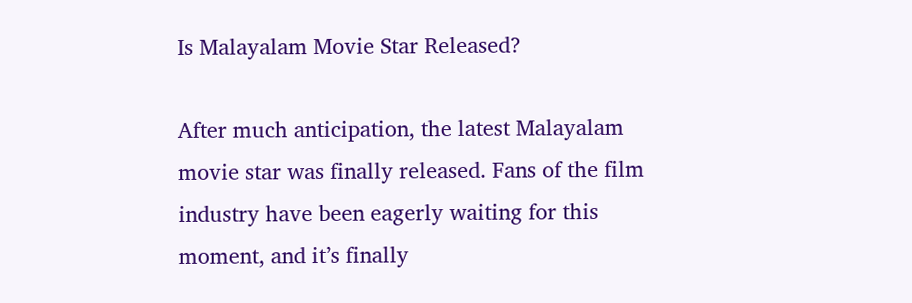Is Malayalam Movie Star Released?

After much anticipation, the latest Malayalam movie star was finally released. Fans of the film industry have been eagerly waiting for this moment, and it’s finally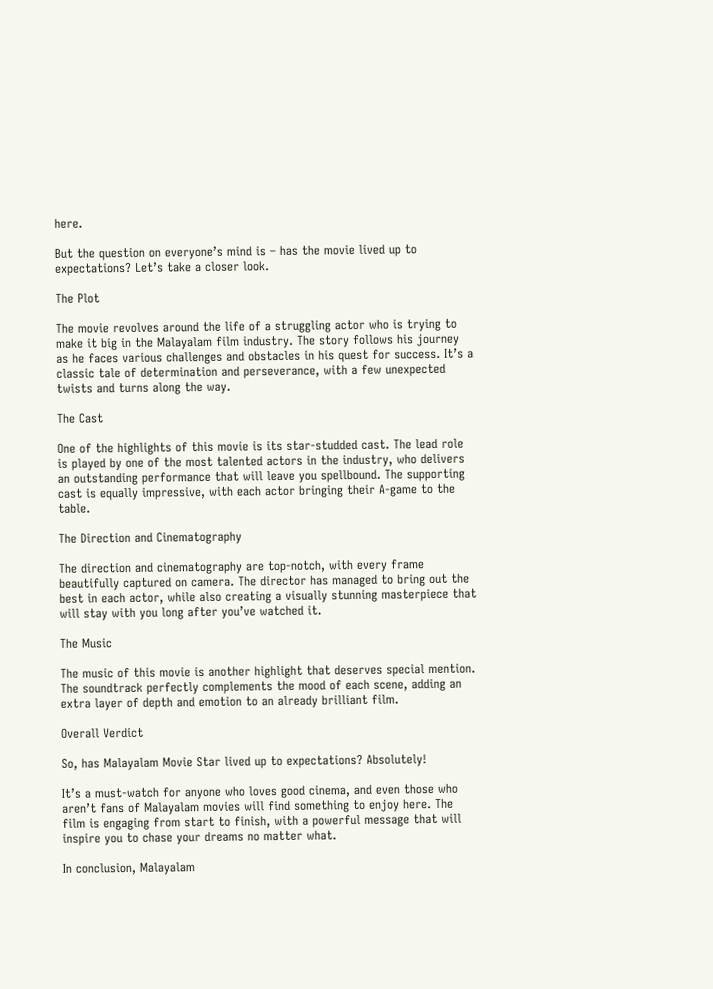here.

But the question on everyone’s mind is – has the movie lived up to expectations? Let’s take a closer look.

The Plot

The movie revolves around the life of a struggling actor who is trying to make it big in the Malayalam film industry. The story follows his journey as he faces various challenges and obstacles in his quest for success. It’s a classic tale of determination and perseverance, with a few unexpected twists and turns along the way.

The Cast

One of the highlights of this movie is its star-studded cast. The lead role is played by one of the most talented actors in the industry, who delivers an outstanding performance that will leave you spellbound. The supporting cast is equally impressive, with each actor bringing their A-game to the table.

The Direction and Cinematography

The direction and cinematography are top-notch, with every frame beautifully captured on camera. The director has managed to bring out the best in each actor, while also creating a visually stunning masterpiece that will stay with you long after you’ve watched it.

The Music

The music of this movie is another highlight that deserves special mention. The soundtrack perfectly complements the mood of each scene, adding an extra layer of depth and emotion to an already brilliant film.

Overall Verdict

So, has Malayalam Movie Star lived up to expectations? Absolutely!

It’s a must-watch for anyone who loves good cinema, and even those who aren’t fans of Malayalam movies will find something to enjoy here. The film is engaging from start to finish, with a powerful message that will inspire you to chase your dreams no matter what.

In conclusion, Malayalam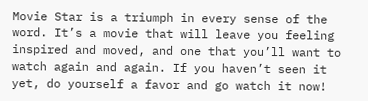Movie Star is a triumph in every sense of the word. It’s a movie that will leave you feeling inspired and moved, and one that you’ll want to watch again and again. If you haven’t seen it yet, do yourself a favor and go watch it now!